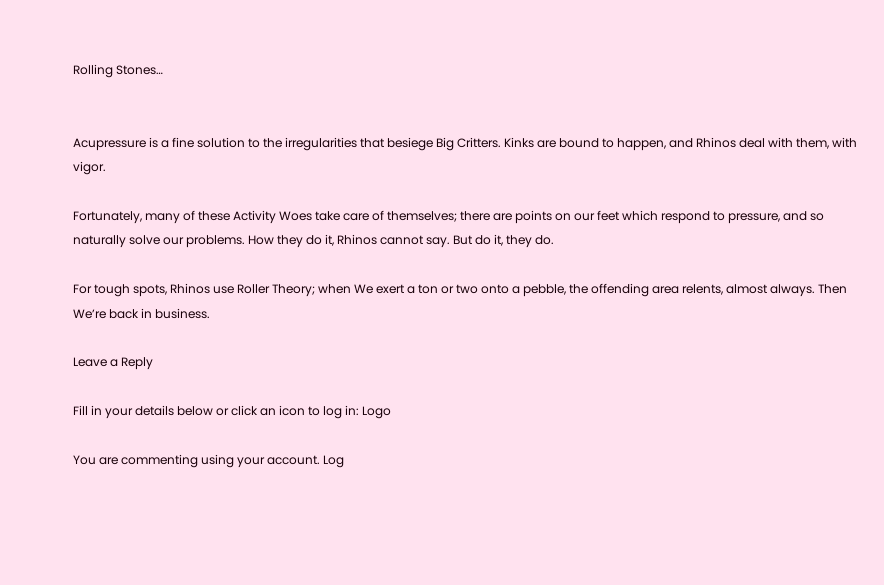Rolling Stones…


Acupressure is a fine solution to the irregularities that besiege Big Critters. Kinks are bound to happen, and Rhinos deal with them, with vigor.

Fortunately, many of these Activity Woes take care of themselves; there are points on our feet which respond to pressure, and so naturally solve our problems. How they do it, Rhinos cannot say. But do it, they do.

For tough spots, Rhinos use Roller Theory; when We exert a ton or two onto a pebble, the offending area relents, almost always. Then We’re back in business.

Leave a Reply

Fill in your details below or click an icon to log in: Logo

You are commenting using your account. Log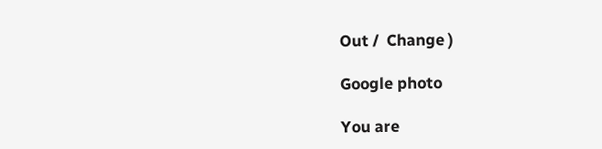Out /  Change )

Google photo

You are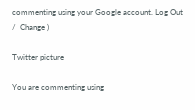commenting using your Google account. Log Out /  Change )

Twitter picture

You are commenting using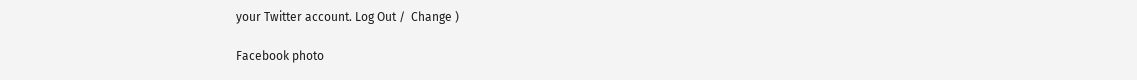your Twitter account. Log Out /  Change )

Facebook photo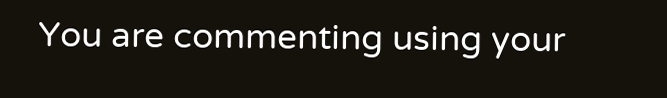You are commenting using your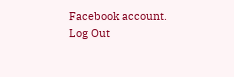Facebook account. Log Out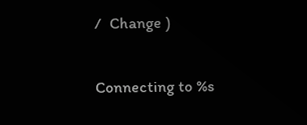/  Change )

Connecting to %s